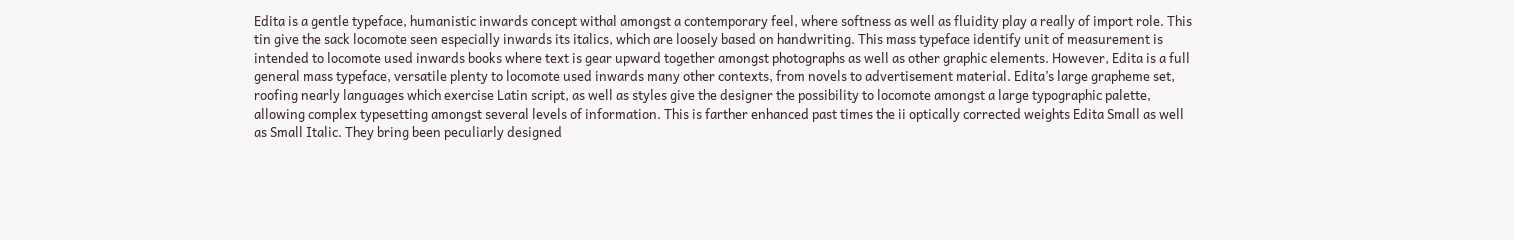Edita is a gentle typeface, humanistic inwards concept withal amongst a contemporary feel, where softness as well as fluidity play a really of import role. This tin give the sack locomote seen especially inwards its italics, which are loosely based on handwriting. This mass typeface identify unit of measurement is intended to locomote used inwards books where text is gear upward together amongst photographs as well as other graphic elements. However, Edita is a full general mass typeface, versatile plenty to locomote used inwards many other contexts, from novels to advertisement material. Edita’s large grapheme set, roofing nearly languages which exercise Latin script, as well as styles give the designer the possibility to locomote amongst a large typographic palette, allowing complex typesetting amongst several levels of information. This is farther enhanced past times the ii optically corrected weights Edita Small as well as Small Italic. They bring been peculiarly designed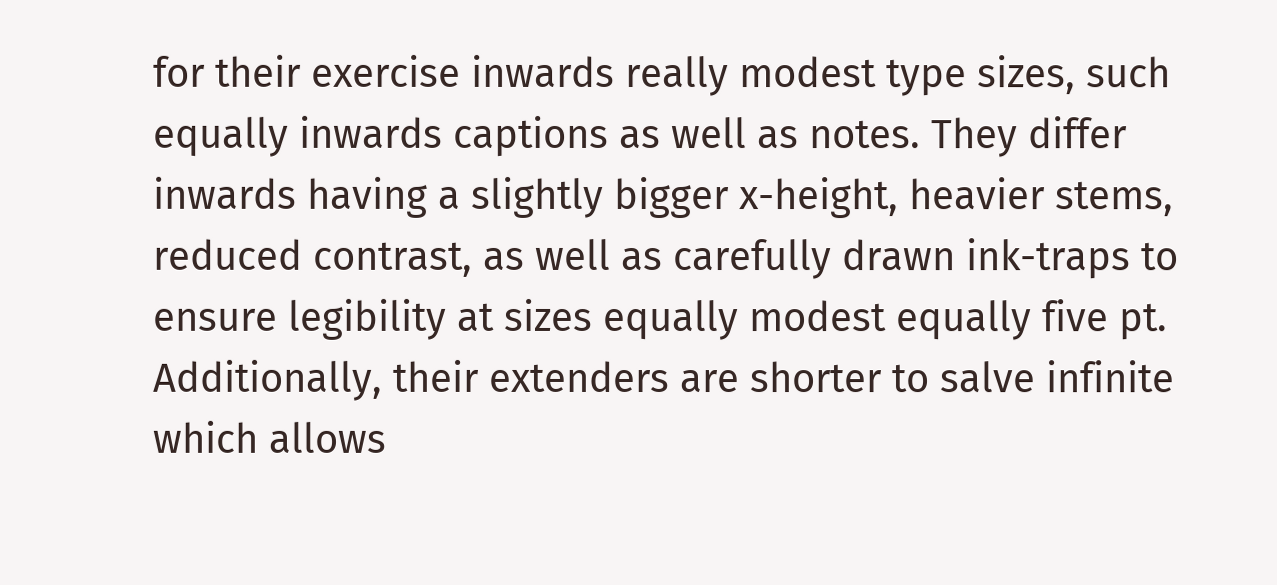for their exercise inwards really modest type sizes, such equally inwards captions as well as notes. They differ inwards having a slightly bigger x-height, heavier stems, reduced contrast, as well as carefully drawn ink-traps to ensure legibility at sizes equally modest equally five pt. Additionally, their extenders are shorter to salve infinite which allows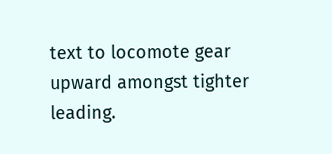text to locomote gear upward amongst tighter leading.